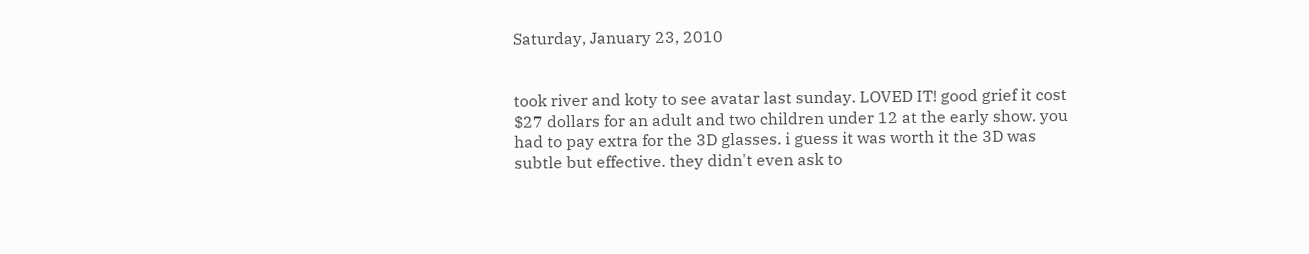Saturday, January 23, 2010


took river and koty to see avatar last sunday. LOVED IT! good grief it cost $27 dollars for an adult and two children under 12 at the early show. you had to pay extra for the 3D glasses. i guess it was worth it the 3D was subtle but effective. they didn't even ask to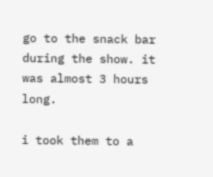go to the snack bar during the show. it was almost 3 hours long.

i took them to a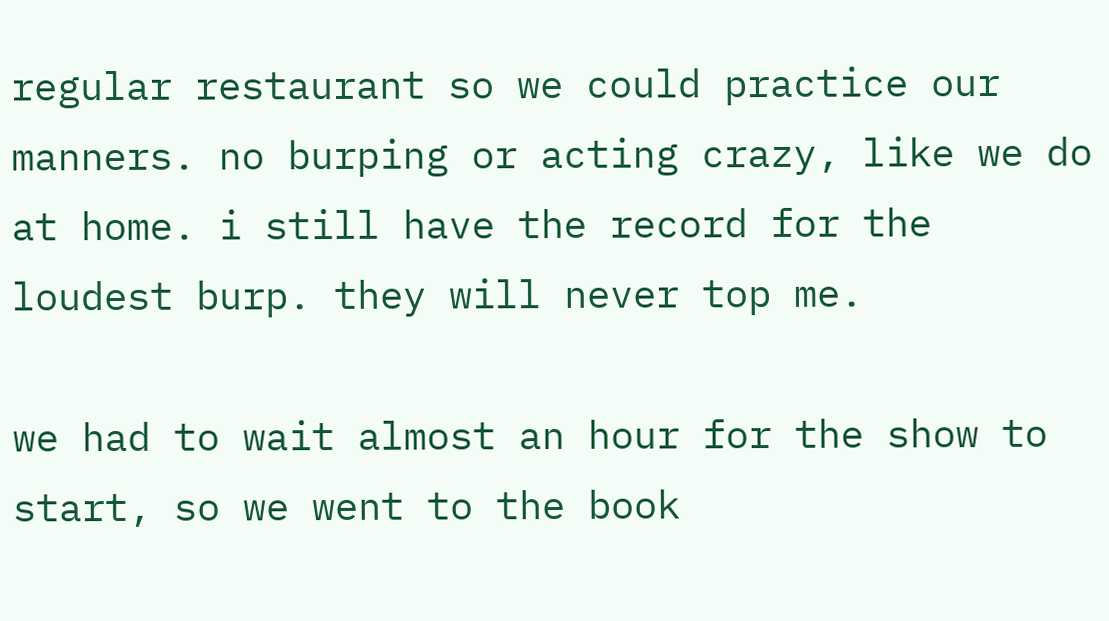regular restaurant so we could practice our manners. no burping or acting crazy, like we do at home. i still have the record for the loudest burp. they will never top me.

we had to wait almost an hour for the show to start, so we went to the book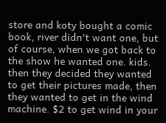store and koty bought a comic book, river didn't want one, but of course, when we got back to the show he wanted one. kids. then they decided they wanted to get their pictures made, then they wanted to get in the wind machine. $2 to get wind in your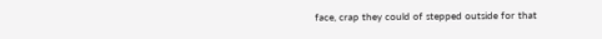face, crap they could of stepped outside for that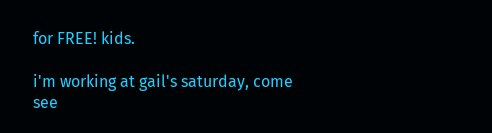for FREE! kids.

i'm working at gail's saturday, come see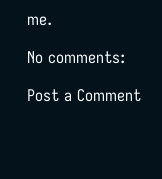me.

No comments:

Post a Comment